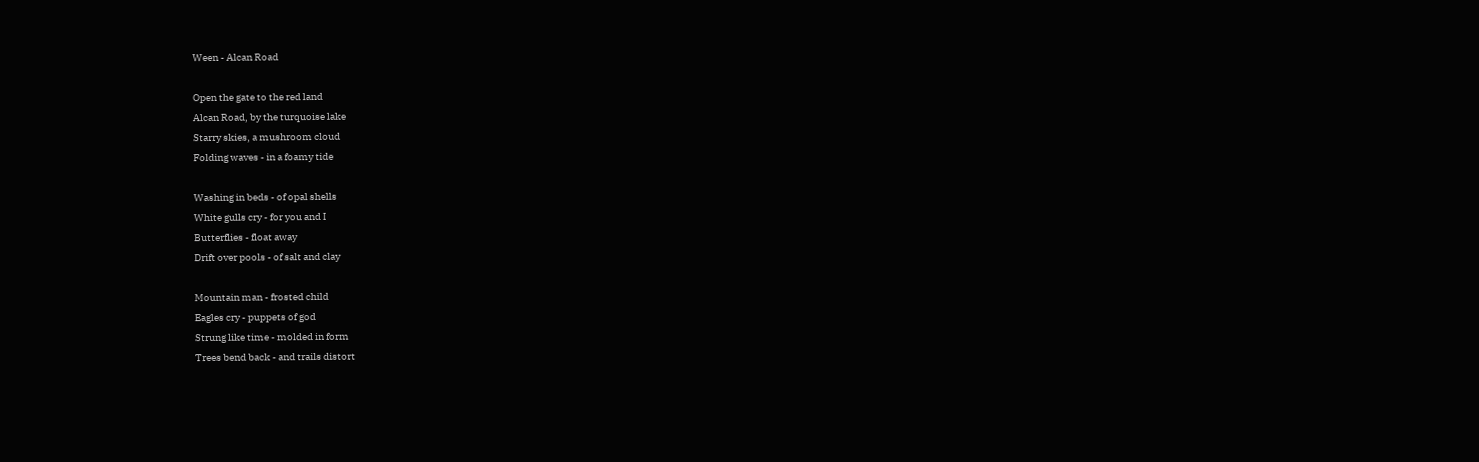Ween - Alcan Road

Open the gate to the red land
Alcan Road, by the turquoise lake
Starry skies, a mushroom cloud
Folding waves - in a foamy tide

Washing in beds - of opal shells
White gulls cry - for you and I
Butterflies - float away
Drift over pools - of salt and clay

Mountain man - frosted child
Eagles cry - puppets of god
Strung like time - molded in form
Trees bend back - and trails distort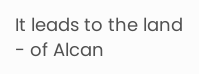It leads to the land - of Alcan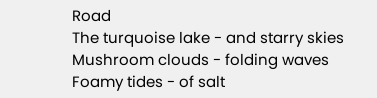Road
The turquoise lake - and starry skies
Mushroom clouds - folding waves
Foamy tides - of salt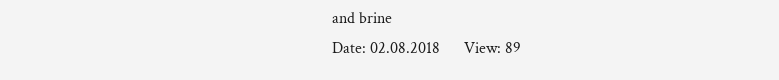and brine
Date: 02.08.2018      View: 89